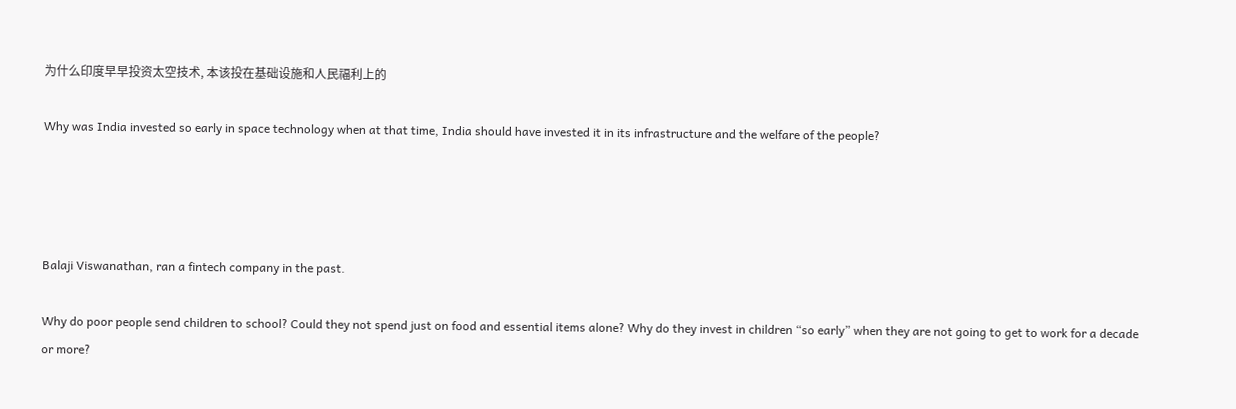为什么印度早早投资太空技术, 本该投在基础设施和人民福利上的

Why was India invested so early in space technology when at that time, India should have invested it in its infrastructure and the welfare of the people?




Balaji Viswanathan, ran a fintech company in the past.

Why do poor people send children to school? Could they not spend just on food and essential items alone? Why do they invest in children “so early” when they are not going to get to work for a decade or more?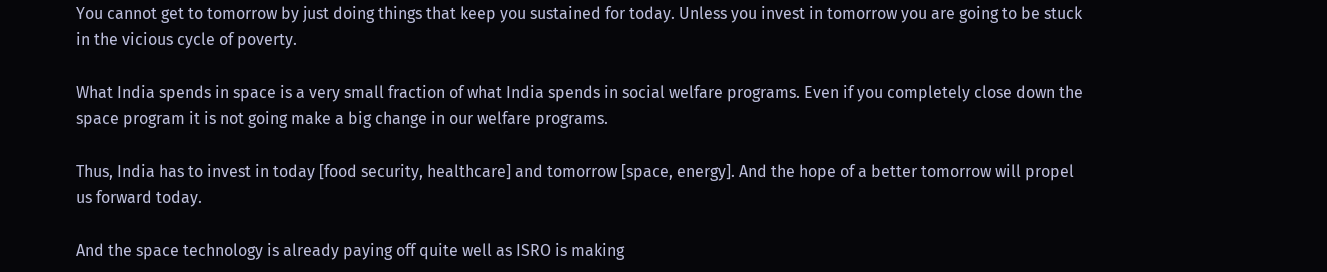You cannot get to tomorrow by just doing things that keep you sustained for today. Unless you invest in tomorrow you are going to be stuck in the vicious cycle of poverty.

What India spends in space is a very small fraction of what India spends in social welfare programs. Even if you completely close down the space program it is not going make a big change in our welfare programs.

Thus, India has to invest in today [food security, healthcare] and tomorrow [space, energy]. And the hope of a better tomorrow will propel us forward today.

And the space technology is already paying off quite well as ISRO is making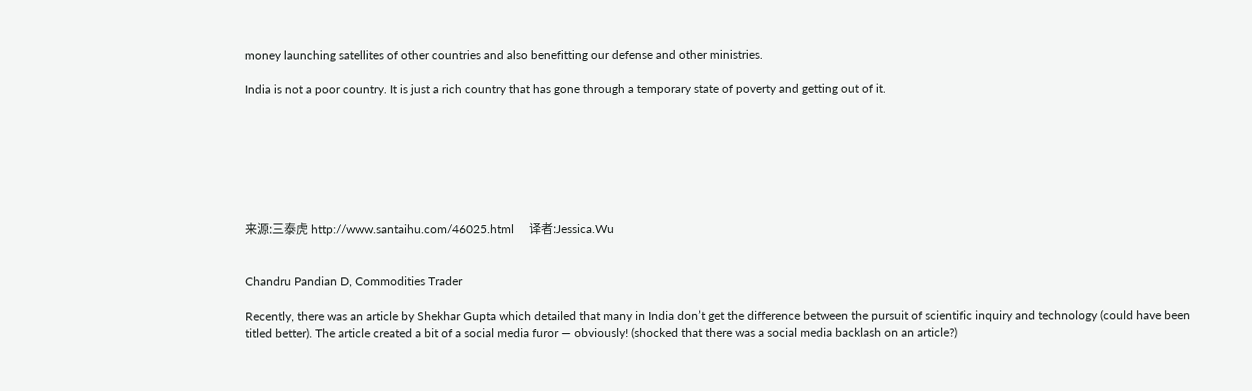money launching satellites of other countries and also benefitting our defense and other ministries.

India is not a poor country. It is just a rich country that has gone through a temporary state of poverty and getting out of it.







来源:三泰虎 http://www.santaihu.com/46025.html     译者:Jessica.Wu


Chandru Pandian D, Commodities Trader

Recently, there was an article by Shekhar Gupta which detailed that many in India don’t get the difference between the pursuit of scientific inquiry and technology (could have been titled better). The article created a bit of a social media furor — obviously! (shocked that there was a social media backlash on an article?)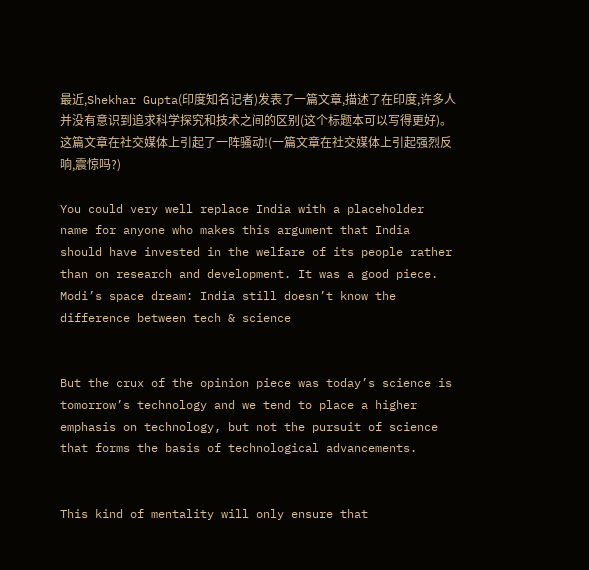最近,Shekhar Gupta(印度知名记者)发表了一篇文章,描述了在印度,许多人并没有意识到追求科学探究和技术之间的区别(这个标题本可以写得更好)。这篇文章在社交媒体上引起了一阵骚动!(一篇文章在社交媒体上引起强烈反响,震惊吗?)

You could very well replace India with a placeholder name for anyone who makes this argument that India should have invested in the welfare of its people rather than on research and development. It was a good piece. Modi’s space dream: India still doesn’t know the difference between tech & science


But the crux of the opinion piece was today’s science is tomorrow’s technology and we tend to place a higher emphasis on technology, but not the pursuit of science that forms the basis of technological advancements.


This kind of mentality will only ensure that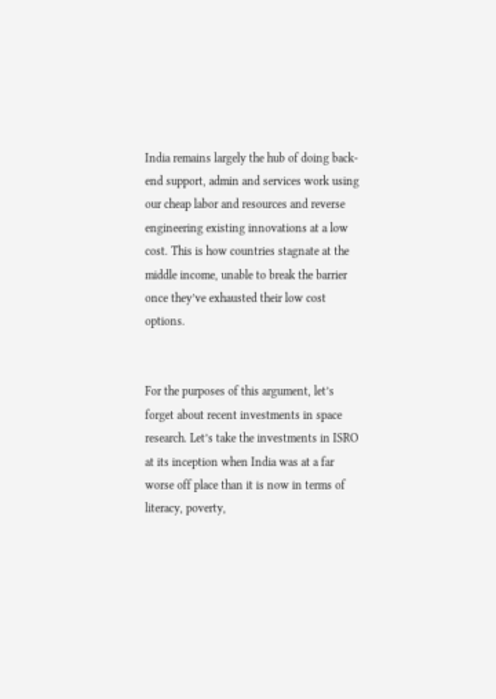India remains largely the hub of doing back-end support, admin and services work using our cheap labor and resources and reverse engineering existing innovations at a low cost. This is how countries stagnate at the middle income, unable to break the barrier once they’ve exhausted their low cost options.


For the purposes of this argument, let’s forget about recent investments in space research. Let’s take the investments in ISRO at its inception when India was at a far worse off place than it is now in terms of literacy, poverty,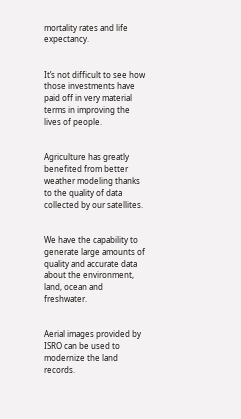mortality rates and life expectancy.


It’s not difficult to see how those investments have paid off in very material terms in improving the lives of people.


Agriculture has greatly benefited from better weather modeling thanks to the quality of data collected by our satellites.


We have the capability to generate large amounts of quality and accurate data about the environment, land, ocean and freshwater.


Aerial images provided by ISRO can be used to modernize the land records.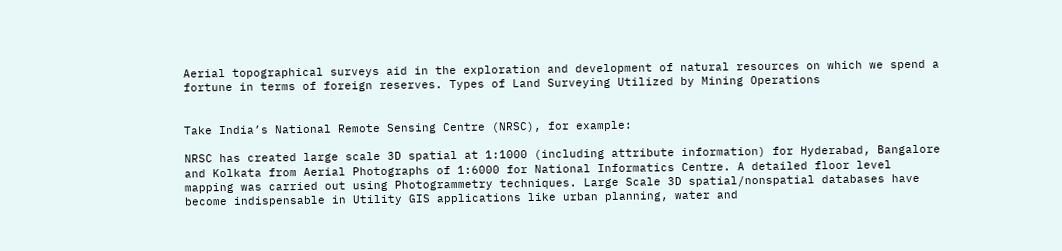Aerial topographical surveys aid in the exploration and development of natural resources on which we spend a fortune in terms of foreign reserves. Types of Land Surveying Utilized by Mining Operations


Take India’s National Remote Sensing Centre (NRSC), for example:

NRSC has created large scale 3D spatial at 1:1000 (including attribute information) for Hyderabad, Bangalore and Kolkata from Aerial Photographs of 1:6000 for National Informatics Centre. A detailed floor level mapping was carried out using Photogrammetry techniques. Large Scale 3D spatial/nonspatial databases have become indispensable in Utility GIS applications like urban planning, water and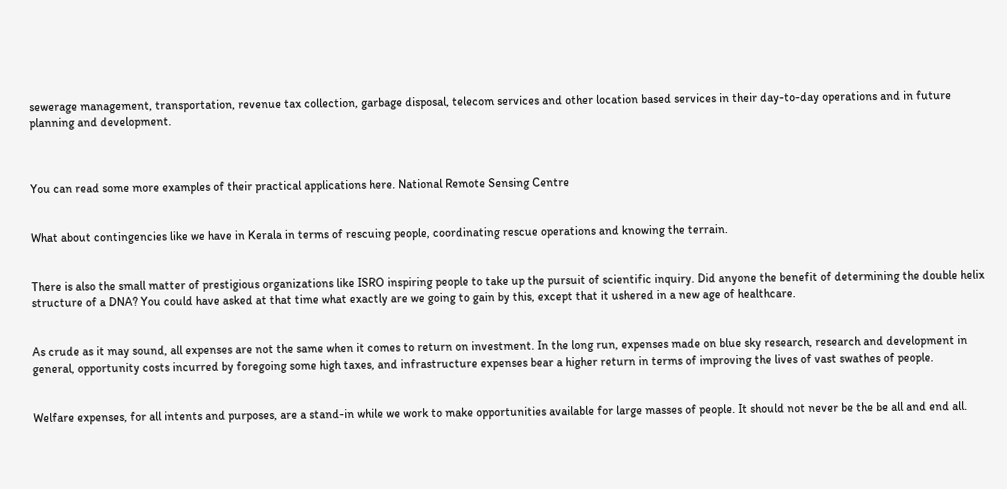sewerage management, transportation, revenue tax collection, garbage disposal, telecom services and other location based services in their day-to-day operations and in future planning and development.



You can read some more examples of their practical applications here. National Remote Sensing Centre


What about contingencies like we have in Kerala in terms of rescuing people, coordinating rescue operations and knowing the terrain.


There is also the small matter of prestigious organizations like ISRO inspiring people to take up the pursuit of scientific inquiry. Did anyone the benefit of determining the double helix structure of a DNA? You could have asked at that time what exactly are we going to gain by this, except that it ushered in a new age of healthcare.


As crude as it may sound, all expenses are not the same when it comes to return on investment. In the long run, expenses made on blue sky research, research and development in general, opportunity costs incurred by foregoing some high taxes, and infrastructure expenses bear a higher return in terms of improving the lives of vast swathes of people.


Welfare expenses, for all intents and purposes, are a stand-in while we work to make opportunities available for large masses of people. It should not never be the be all and end all.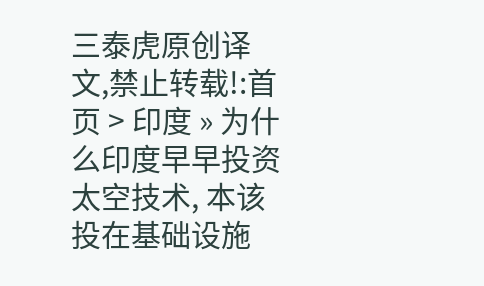三泰虎原创译文,禁止转载!:首页 > 印度 » 为什么印度早早投资太空技术, 本该投在基础设施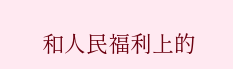和人民福利上的